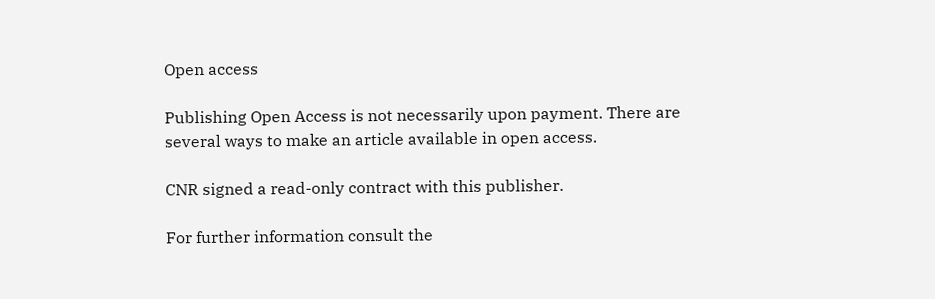Open access

Publishing Open Access is not necessarily upon payment. There are several ways to make an article available in open access.

CNR signed a read-only contract with this publisher.

For further information consult the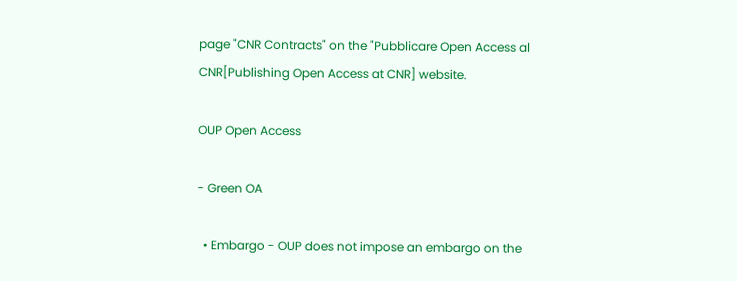page "CNR Contracts" on the "Pubblicare Open Access al CNR[Publishing Open Access at CNR] website.

OUP Open Access

- Green OA

  • Embargo - OUP does not impose an embargo on the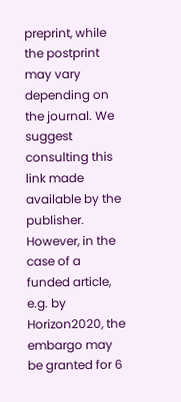preprint, while the postprint may vary depending on the journal. We suggest consulting this link made available by the publisher. However, in the case of a funded article, e.g. by Horizon2020, the embargo may be granted for 6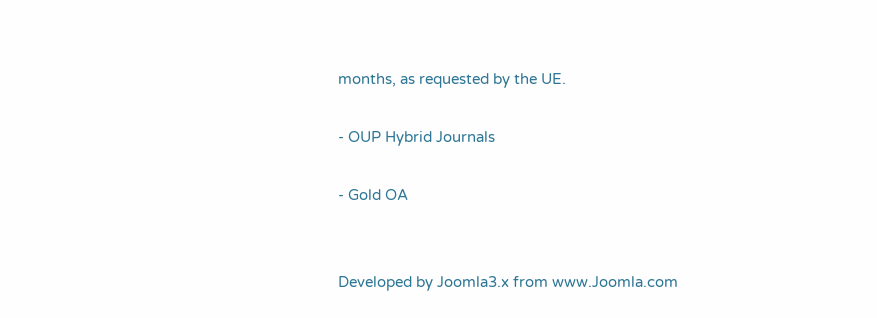months, as requested by the UE.

- OUP Hybrid Journals

- Gold OA


Developed by Joomla3.x from www.Joomla.com